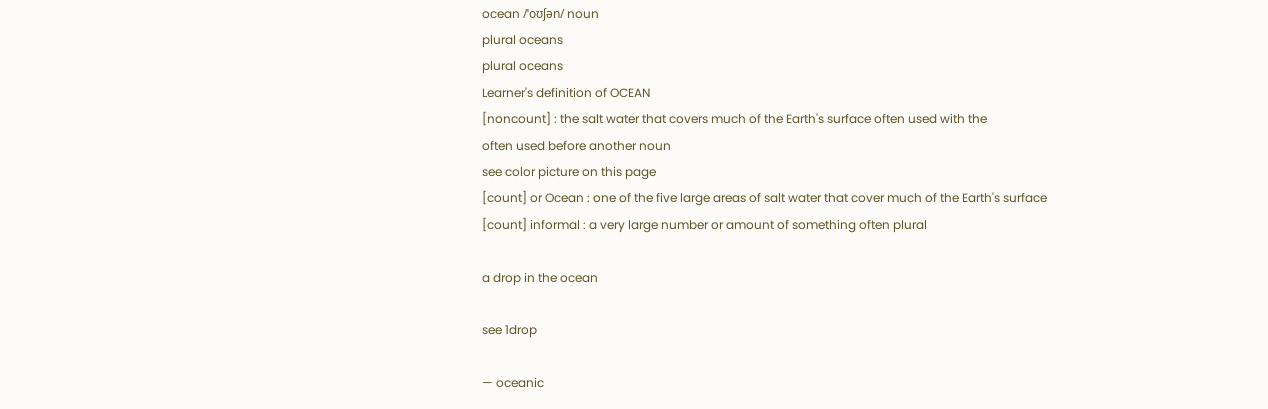ocean /ˈoʊʃən/ noun
plural oceans
plural oceans
Learner's definition of OCEAN
[noncount] : the salt water that covers much of the Earth's surface often used with the
often used before another noun
see color picture on this page
[count] or Ocean : one of the five large areas of salt water that cover much of the Earth's surface
[count] informal : a very large number or amount of something often plural

a drop in the ocean

see 1drop

— oceanic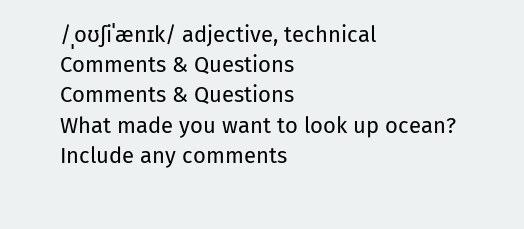/ˌoʊʃiˈænɪk/ adjective, technical
Comments & Questions
Comments & Questions
What made you want to look up ocean? Include any comments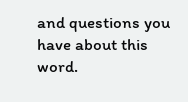and questions you have about this word.